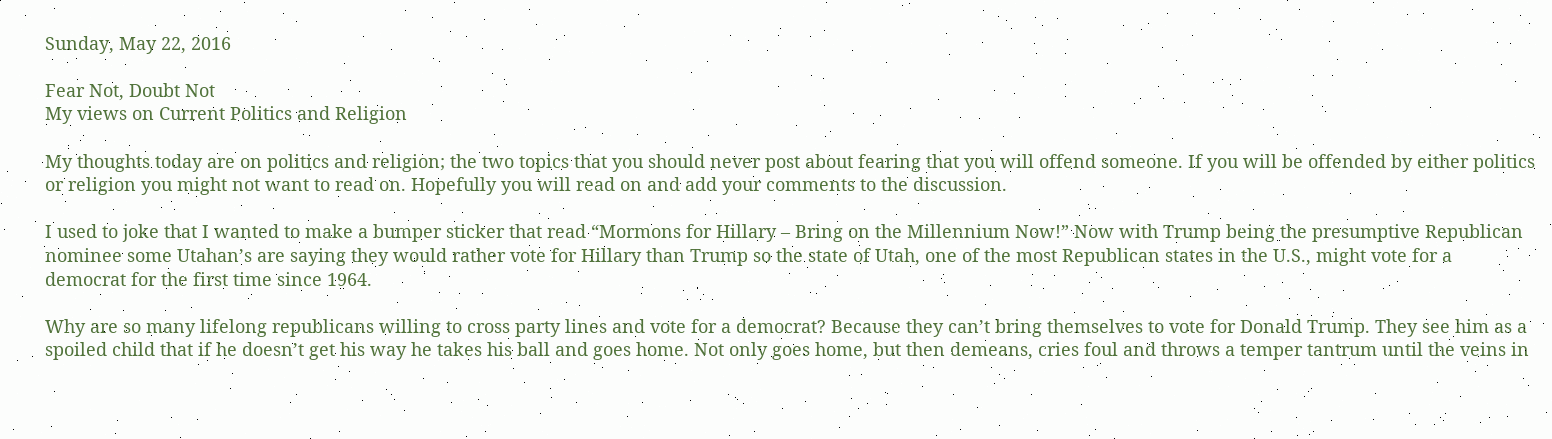Sunday, May 22, 2016

Fear Not, Doubt Not
My views on Current Politics and Religion

My thoughts today are on politics and religion; the two topics that you should never post about fearing that you will offend someone. If you will be offended by either politics or religion you might not want to read on. Hopefully you will read on and add your comments to the discussion.

I used to joke that I wanted to make a bumper sticker that read “Mormons for Hillary – Bring on the Millennium Now!” Now with Trump being the presumptive Republican nominee some Utahan’s are saying they would rather vote for Hillary than Trump so the state of Utah, one of the most Republican states in the U.S., might vote for a democrat for the first time since 1964.

Why are so many lifelong republicans willing to cross party lines and vote for a democrat? Because they can’t bring themselves to vote for Donald Trump. They see him as a spoiled child that if he doesn’t get his way he takes his ball and goes home. Not only goes home, but then demeans, cries foul and throws a temper tantrum until the veins in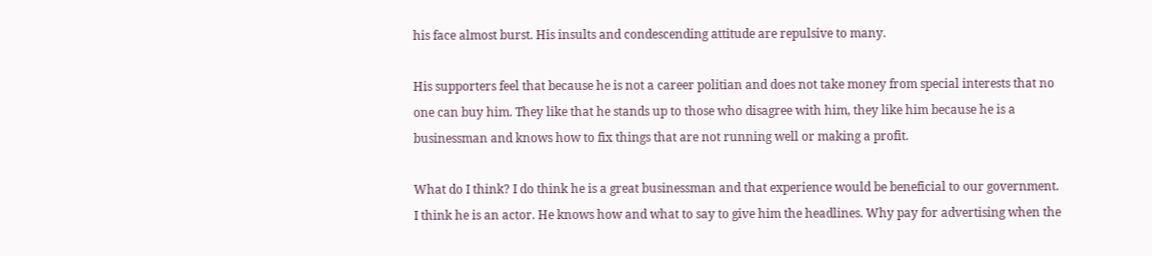his face almost burst. His insults and condescending attitude are repulsive to many.

His supporters feel that because he is not a career politian and does not take money from special interests that no one can buy him. They like that he stands up to those who disagree with him, they like him because he is a businessman and knows how to fix things that are not running well or making a profit.

What do I think? I do think he is a great businessman and that experience would be beneficial to our government. I think he is an actor. He knows how and what to say to give him the headlines. Why pay for advertising when the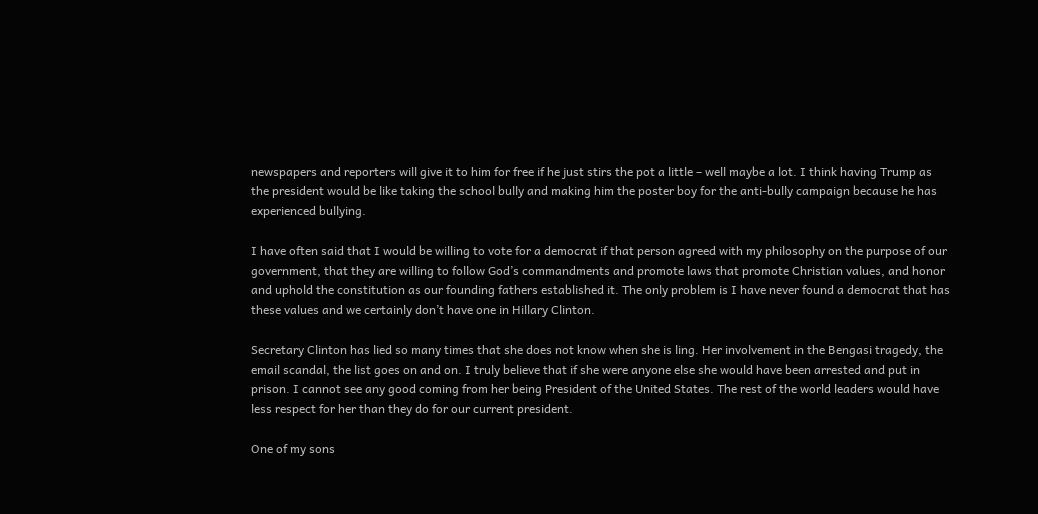newspapers and reporters will give it to him for free if he just stirs the pot a little – well maybe a lot. I think having Trump as the president would be like taking the school bully and making him the poster boy for the anti-bully campaign because he has experienced bullying.

I have often said that I would be willing to vote for a democrat if that person agreed with my philosophy on the purpose of our government, that they are willing to follow God’s commandments and promote laws that promote Christian values, and honor and uphold the constitution as our founding fathers established it. The only problem is I have never found a democrat that has these values and we certainly don’t have one in Hillary Clinton.

Secretary Clinton has lied so many times that she does not know when she is ling. Her involvement in the Bengasi tragedy, the email scandal, the list goes on and on. I truly believe that if she were anyone else she would have been arrested and put in prison. I cannot see any good coming from her being President of the United States. The rest of the world leaders would have less respect for her than they do for our current president.

One of my sons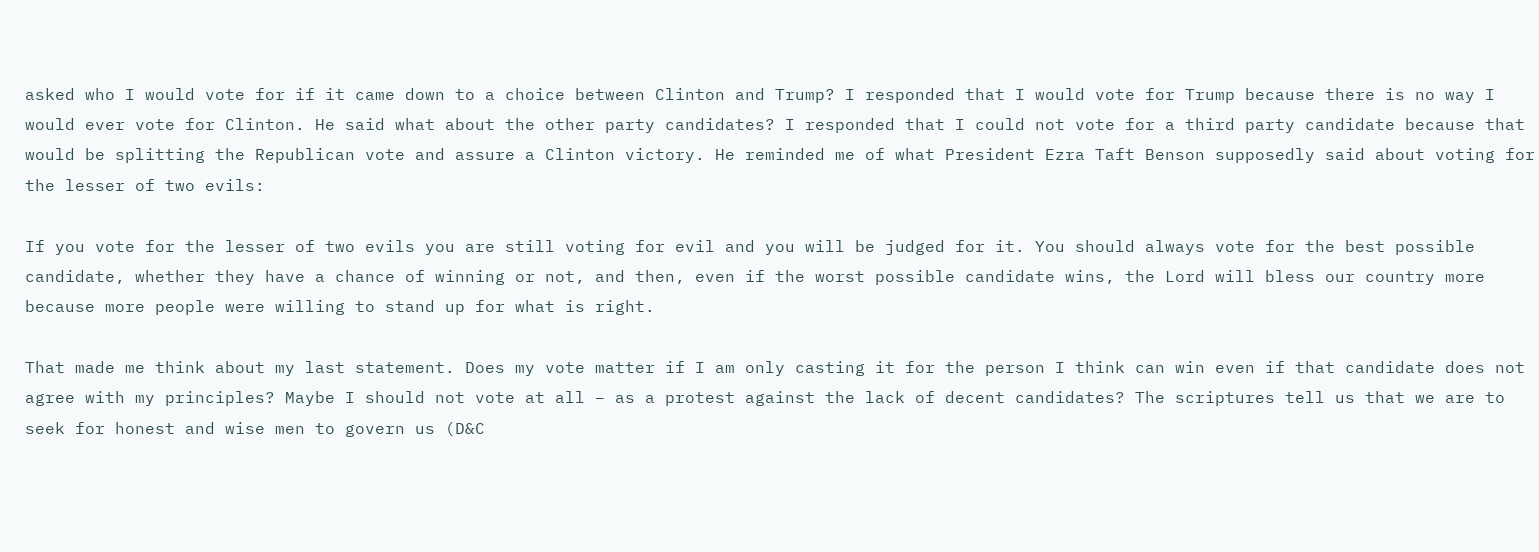asked who I would vote for if it came down to a choice between Clinton and Trump? I responded that I would vote for Trump because there is no way I would ever vote for Clinton. He said what about the other party candidates? I responded that I could not vote for a third party candidate because that would be splitting the Republican vote and assure a Clinton victory. He reminded me of what President Ezra Taft Benson supposedly said about voting for the lesser of two evils:

If you vote for the lesser of two evils you are still voting for evil and you will be judged for it. You should always vote for the best possible candidate, whether they have a chance of winning or not, and then, even if the worst possible candidate wins, the Lord will bless our country more because more people were willing to stand up for what is right.

That made me think about my last statement. Does my vote matter if I am only casting it for the person I think can win even if that candidate does not agree with my principles? Maybe I should not vote at all – as a protest against the lack of decent candidates? The scriptures tell us that we are to seek for honest and wise men to govern us (D&C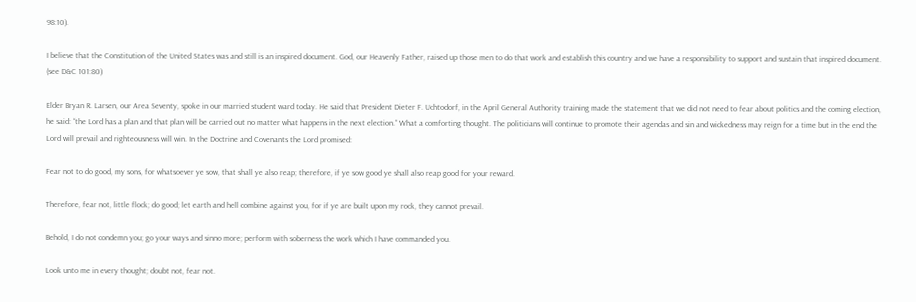98:10).

I believe that the Constitution of the United States was and still is an inspired document. God, our Heavenly Father, raised up those men to do that work and establish this country and we have a responsibility to support and sustain that inspired document. (see D&C 101:80)

Elder Bryan R. Larsen, our Area Seventy, spoke in our married student ward today. He said that President Dieter F. Uchtodorf, in the April General Authority training made the statement that we did not need to fear about politics and the coming election, he said: “the Lord has a plan and that plan will be carried out no matter what happens in the next election.” What a comforting thought. The politicians will continue to promote their agendas and sin and wickedness may reign for a time but in the end the Lord will prevail and righteousness will win. In the Doctrine and Covenants the Lord promised:

Fear not to do good, my sons, for whatsoever ye sow, that shall ye also reap; therefore, if ye sow good ye shall also reap good for your reward.

Therefore, fear not, little flock; do good; let earth and hell combine against you, for if ye are built upon my rock, they cannot prevail.

Behold, I do not condemn you; go your ways and sinno more; perform with soberness the work which I have commanded you.

Look unto me in every thought; doubt not, fear not.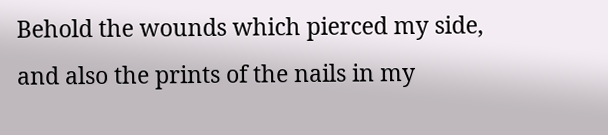Behold the wounds which pierced my side, and also the prints of the nails in my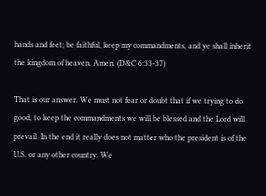hands and feet; be faithful, keep my commandments, and ye shall inherit the kingdom of heaven. Amen. (D&C 6:33-37)

That is our answer. We must not fear or doubt that if we trying to do good, to keep the commandments we will be blessed and the Lord will prevail. In the end it really does not matter who the president is of the U.S. or any other country. We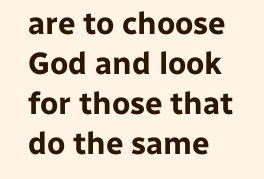are to choose God and look for those that do the same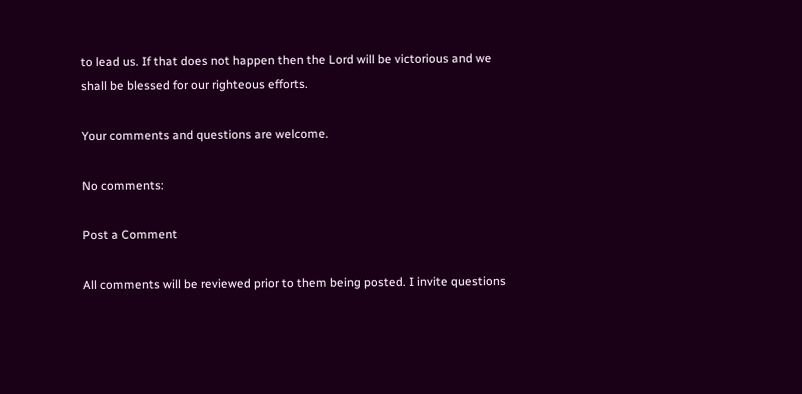to lead us. If that does not happen then the Lord will be victorious and we shall be blessed for our righteous efforts.

Your comments and questions are welcome.

No comments:

Post a Comment

All comments will be reviewed prior to them being posted. I invite questions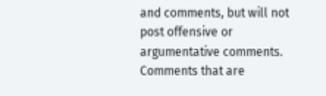and comments, but will not post offensive or argumentative comments. Comments that are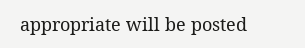appropriate will be posted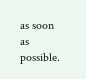as soon as possible.